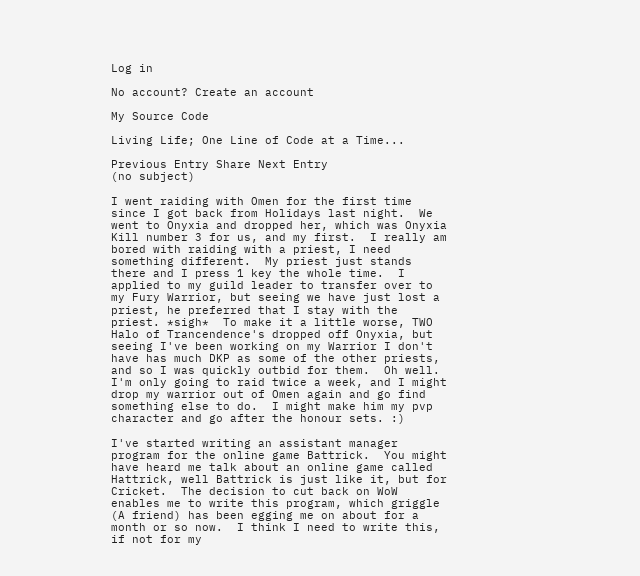Log in

No account? Create an account

My Source Code

Living Life; One Line of Code at a Time...

Previous Entry Share Next Entry
(no subject)

I went raiding with Omen for the first time since I got back from Holidays last night.  We went to Onyxia and dropped her, which was Onyxia Kill number 3 for us, and my first.  I really am bored with raiding with a priest, I need something different.  My priest just stands there and I press 1 key the whole time.  I applied to my guild leader to transfer over to my Fury Warrior, but seeing we have just lost a priest, he preferred that I stay with the priest. *sigh*  To make it a little worse, TWO Halo of Trancendence's dropped off Onyxia, but seeing I've been working on my Warrior I don't have has much DKP as some of the other priests, and so I was quickly outbid for them.  Oh well.  I'm only going to raid twice a week, and I might drop my warrior out of Omen again and go find something else to do.  I might make him my pvp character and go after the honour sets. :)

I've started writing an assistant manager program for the online game Battrick.  You might have heard me talk about an online game called Hattrick, well Battrick is just like it, but for Cricket.  The decision to cut back on WoW enables me to write this program, which griggle (A friend) has been egging me on about for a month or so now.  I think I need to write this, if not for my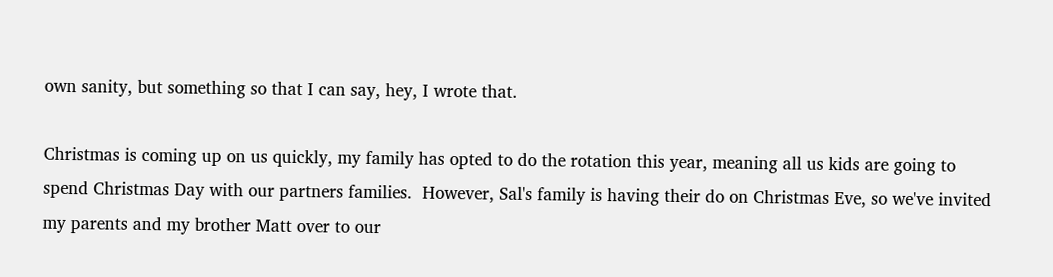own sanity, but something so that I can say, hey, I wrote that.

Christmas is coming up on us quickly, my family has opted to do the rotation this year, meaning all us kids are going to spend Christmas Day with our partners families.  However, Sal's family is having their do on Christmas Eve, so we've invited my parents and my brother Matt over to our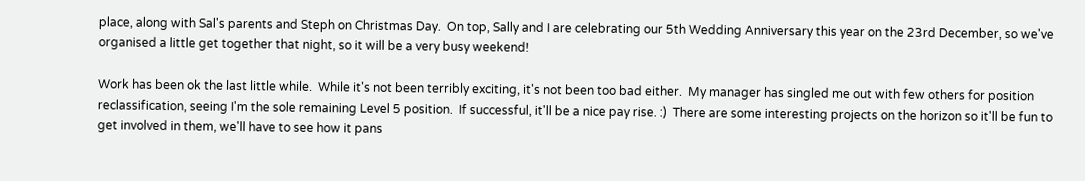place, along with Sal's parents and Steph on Christmas Day.  On top, Sally and I are celebrating our 5th Wedding Anniversary this year on the 23rd December, so we've organised a little get together that night, so it will be a very busy weekend!

Work has been ok the last little while.  While it's not been terribly exciting, it's not been too bad either.  My manager has singled me out with few others for position reclassification, seeing I'm the sole remaining Level 5 position.  If successful, it'll be a nice pay rise. :)  There are some interesting projects on the horizon so it'll be fun to get involved in them, we'll have to see how it pans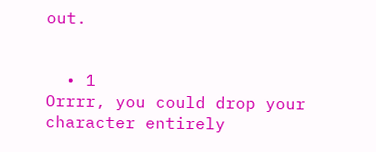out.


  • 1
Orrrr, you could drop your character entirely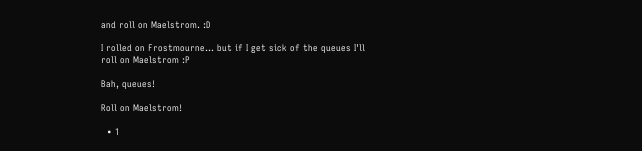and roll on Maelstrom. :D

I rolled on Frostmourne... but if I get sick of the queues I'll roll on Maelstrom :P

Bah, queues!

Roll on Maelstrom!

  • 1